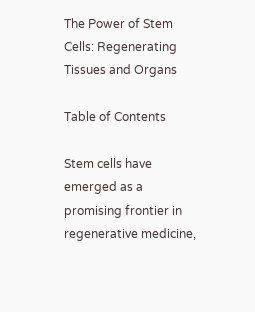The Power of Stem Cells: Regenerating Tissues and Organs

Table of Contents

Stem cells have emerged as a promising frontier in regenerative medicine,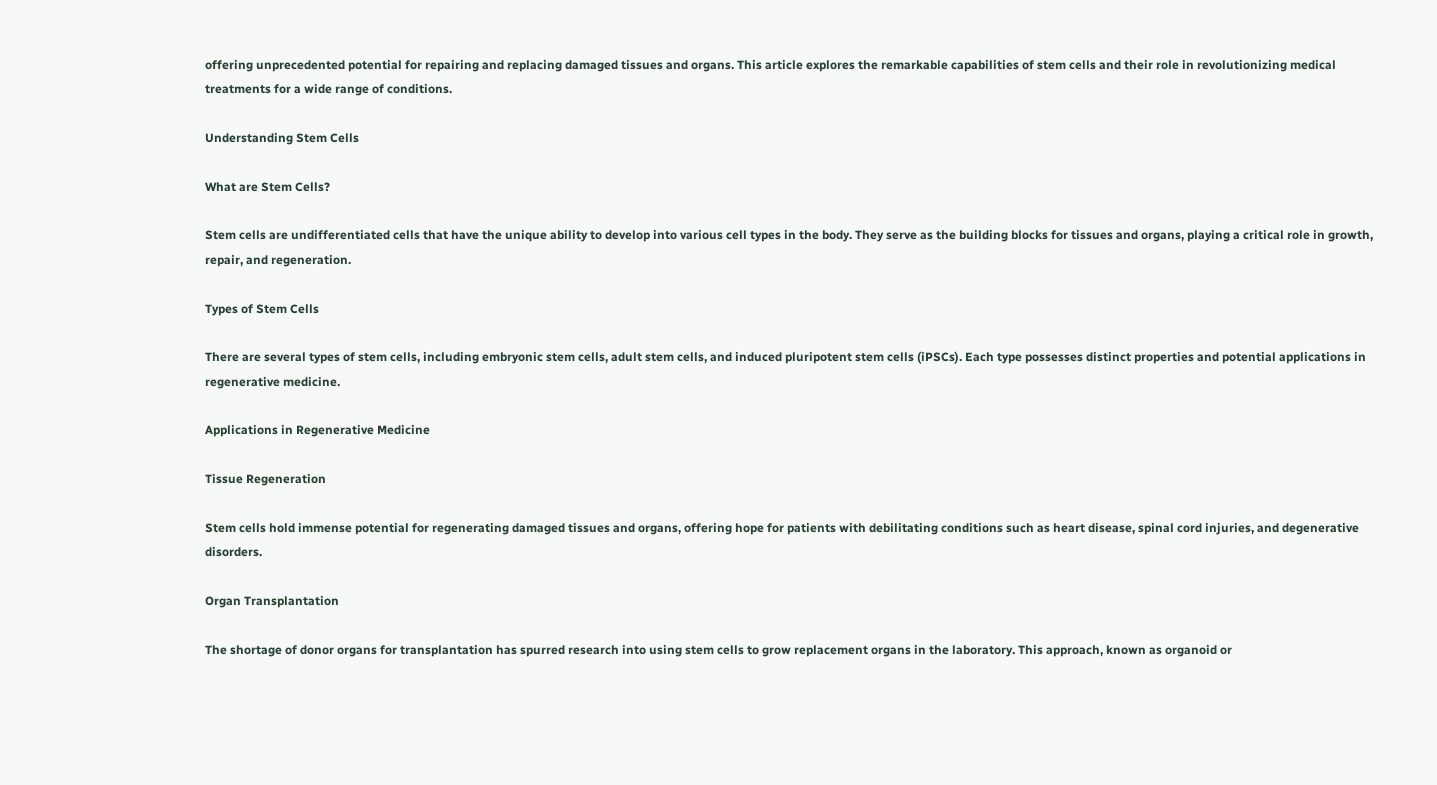offering unprecedented potential for repairing and replacing damaged tissues and organs. This article explores the remarkable capabilities of stem cells and their role in revolutionizing medical treatments for a wide range of conditions.

Understanding Stem Cells

What are Stem Cells?

Stem cells are undifferentiated cells that have the unique ability to develop into various cell types in the body. They serve as the building blocks for tissues and organs, playing a critical role in growth, repair, and regeneration.

Types of Stem Cells

There are several types of stem cells, including embryonic stem cells, adult stem cells, and induced pluripotent stem cells (iPSCs). Each type possesses distinct properties and potential applications in regenerative medicine.

Applications in Regenerative Medicine

Tissue Regeneration

Stem cells hold immense potential for regenerating damaged tissues and organs, offering hope for patients with debilitating conditions such as heart disease, spinal cord injuries, and degenerative disorders.

Organ Transplantation

The shortage of donor organs for transplantation has spurred research into using stem cells to grow replacement organs in the laboratory. This approach, known as organoid or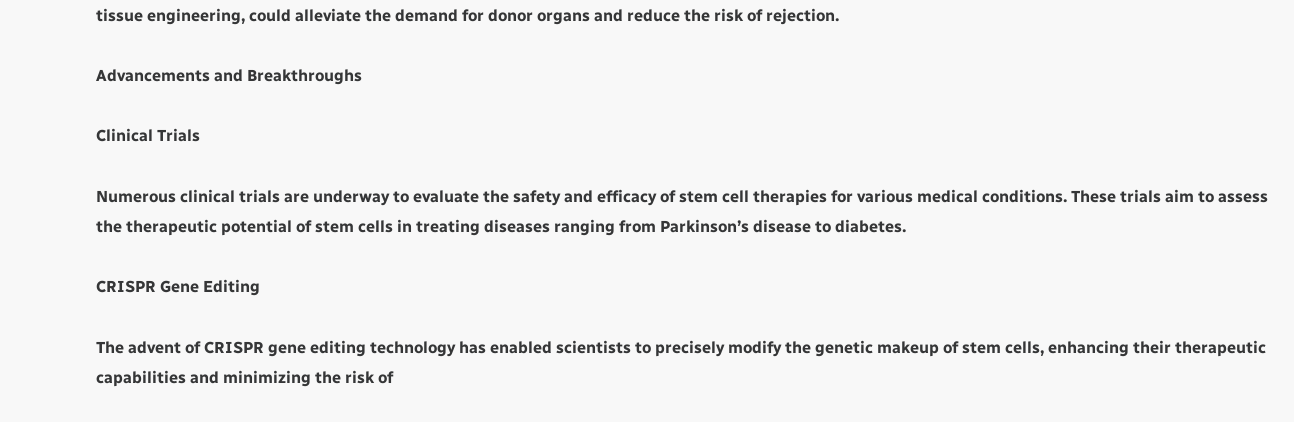tissue engineering, could alleviate the demand for donor organs and reduce the risk of rejection.

Advancements and Breakthroughs

Clinical Trials

Numerous clinical trials are underway to evaluate the safety and efficacy of stem cell therapies for various medical conditions. These trials aim to assess the therapeutic potential of stem cells in treating diseases ranging from Parkinson’s disease to diabetes.

CRISPR Gene Editing

The advent of CRISPR gene editing technology has enabled scientists to precisely modify the genetic makeup of stem cells, enhancing their therapeutic capabilities and minimizing the risk of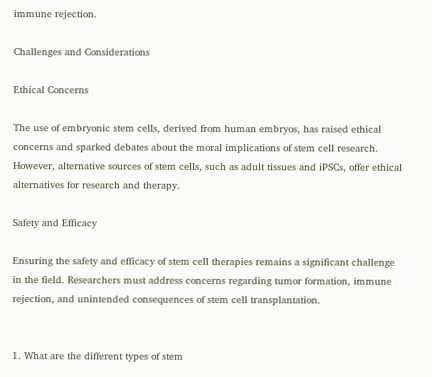immune rejection.

Challenges and Considerations

Ethical Concerns

The use of embryonic stem cells, derived from human embryos, has raised ethical concerns and sparked debates about the moral implications of stem cell research. However, alternative sources of stem cells, such as adult tissues and iPSCs, offer ethical alternatives for research and therapy.

Safety and Efficacy

Ensuring the safety and efficacy of stem cell therapies remains a significant challenge in the field. Researchers must address concerns regarding tumor formation, immune rejection, and unintended consequences of stem cell transplantation.


1. What are the different types of stem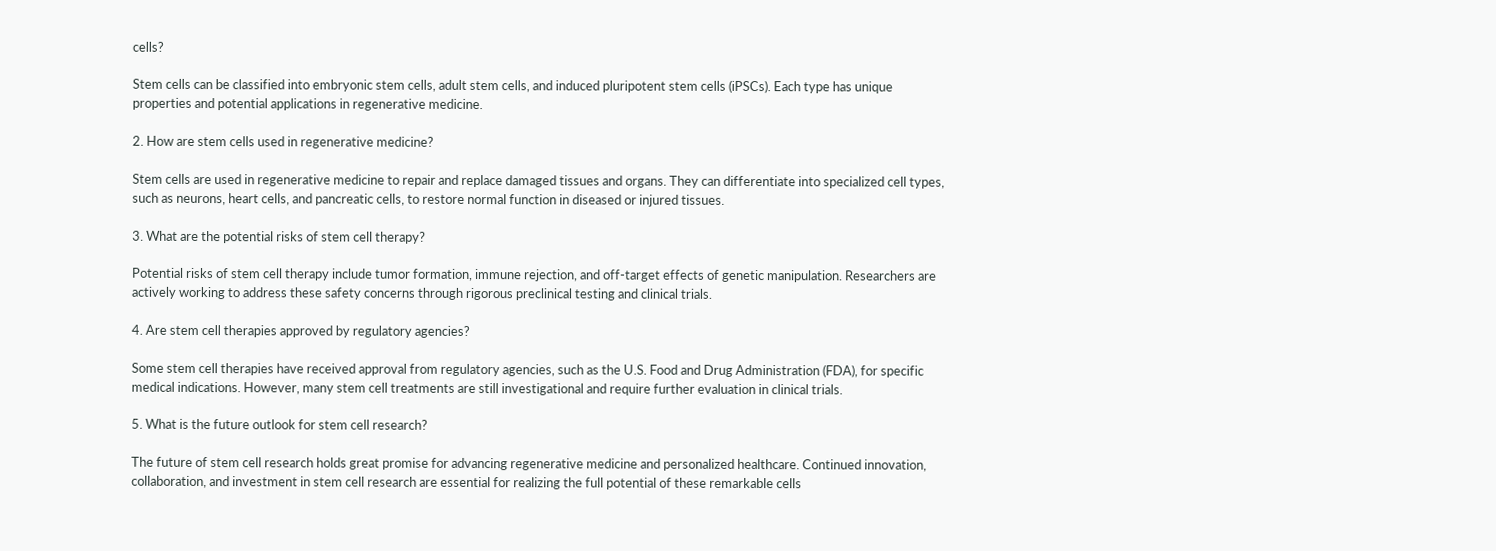cells?

Stem cells can be classified into embryonic stem cells, adult stem cells, and induced pluripotent stem cells (iPSCs). Each type has unique properties and potential applications in regenerative medicine.

2. How are stem cells used in regenerative medicine?

Stem cells are used in regenerative medicine to repair and replace damaged tissues and organs. They can differentiate into specialized cell types, such as neurons, heart cells, and pancreatic cells, to restore normal function in diseased or injured tissues.

3. What are the potential risks of stem cell therapy?

Potential risks of stem cell therapy include tumor formation, immune rejection, and off-target effects of genetic manipulation. Researchers are actively working to address these safety concerns through rigorous preclinical testing and clinical trials.

4. Are stem cell therapies approved by regulatory agencies?

Some stem cell therapies have received approval from regulatory agencies, such as the U.S. Food and Drug Administration (FDA), for specific medical indications. However, many stem cell treatments are still investigational and require further evaluation in clinical trials.

5. What is the future outlook for stem cell research?

The future of stem cell research holds great promise for advancing regenerative medicine and personalized healthcare. Continued innovation, collaboration, and investment in stem cell research are essential for realizing the full potential of these remarkable cells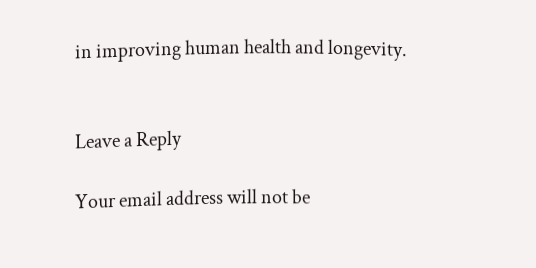in improving human health and longevity.


Leave a Reply

Your email address will not be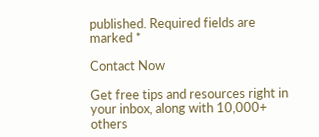published. Required fields are marked *

Contact Now

Get free tips and resources right in your inbox, along with 10,000+ others